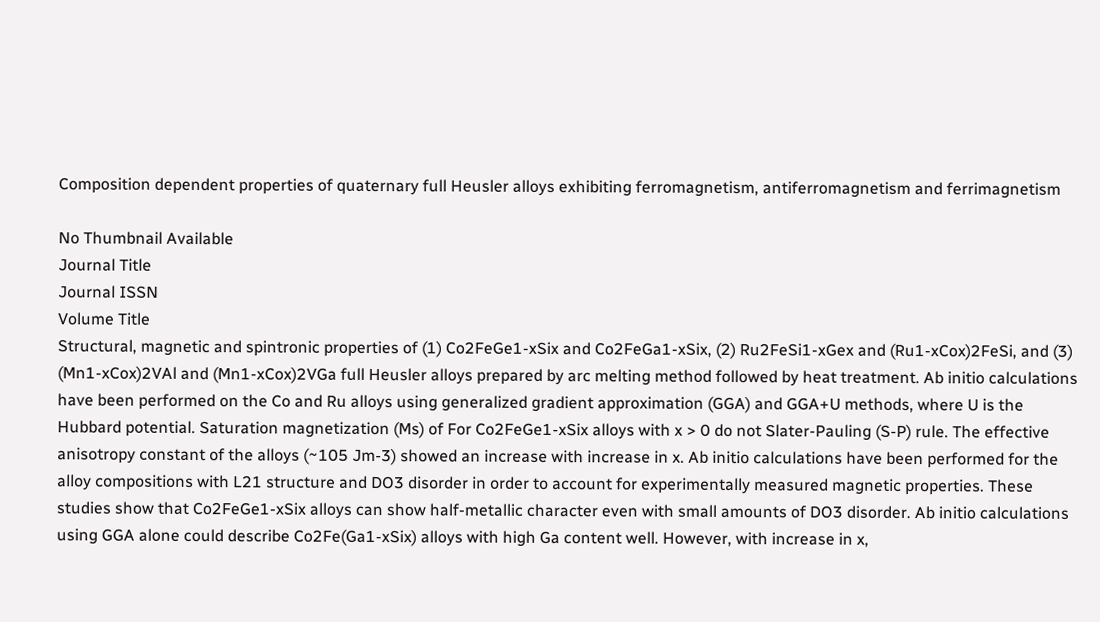Composition dependent properties of quaternary full Heusler alloys exhibiting ferromagnetism, antiferromagnetism and ferrimagnetism

No Thumbnail Available
Journal Title
Journal ISSN
Volume Title
Structural, magnetic and spintronic properties of (1) Co2FeGe1-xSix and Co2FeGa1-xSix, (2) Ru2FeSi1-xGex and (Ru1-xCox)2FeSi, and (3) (Mn1-xCox)2VAl and (Mn1-xCox)2VGa full Heusler alloys prepared by arc melting method followed by heat treatment. Ab initio calculations have been performed on the Co and Ru alloys using generalized gradient approximation (GGA) and GGA+U methods, where U is the Hubbard potential. Saturation magnetization (Ms) of For Co2FeGe1-xSix alloys with x > 0 do not Slater-Pauling (S-P) rule. The effective anisotropy constant of the alloys (~105 Jm-3) showed an increase with increase in x. Ab initio calculations have been performed for the alloy compositions with L21 structure and DO3 disorder in order to account for experimentally measured magnetic properties. These studies show that Co2FeGe1-xSix alloys can show half-metallic character even with small amounts of DO3 disorder. Ab initio calculations using GGA alone could describe Co2Fe(Ga1-xSix) alloys with high Ga content well. However, with increase in x,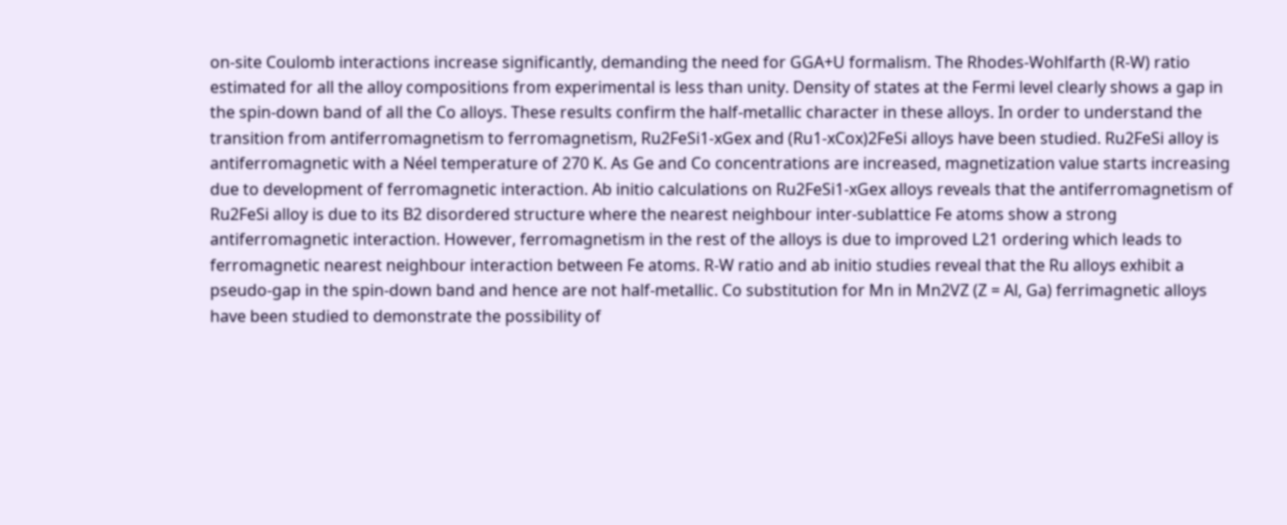on-site Coulomb interactions increase significantly, demanding the need for GGA+U formalism. The Rhodes-Wohlfarth (R-W) ratio estimated for all the alloy compositions from experimental is less than unity. Density of states at the Fermi level clearly shows a gap in the spin-down band of all the Co alloys. These results confirm the half-metallic character in these alloys. In order to understand the transition from antiferromagnetism to ferromagnetism, Ru2FeSi1-xGex and (Ru1-xCox)2FeSi alloys have been studied. Ru2FeSi alloy is antiferromagnetic with a Néel temperature of 270 K. As Ge and Co concentrations are increased, magnetization value starts increasing due to development of ferromagnetic interaction. Ab initio calculations on Ru2FeSi1-xGex alloys reveals that the antiferromagnetism of Ru2FeSi alloy is due to its B2 disordered structure where the nearest neighbour inter-sublattice Fe atoms show a strong antiferromagnetic interaction. However, ferromagnetism in the rest of the alloys is due to improved L21 ordering which leads to ferromagnetic nearest neighbour interaction between Fe atoms. R-W ratio and ab initio studies reveal that the Ru alloys exhibit a pseudo-gap in the spin-down band and hence are not half-metallic. Co substitution for Mn in Mn2VZ (Z = Al, Ga) ferrimagnetic alloys have been studied to demonstrate the possibility of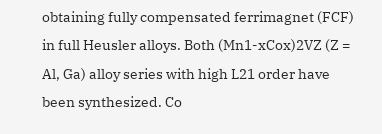obtaining fully compensated ferrimagnet (FCF) in full Heusler alloys. Both (Mn1-xCox)2VZ (Z = Al, Ga) alloy series with high L21 order have been synthesized. Co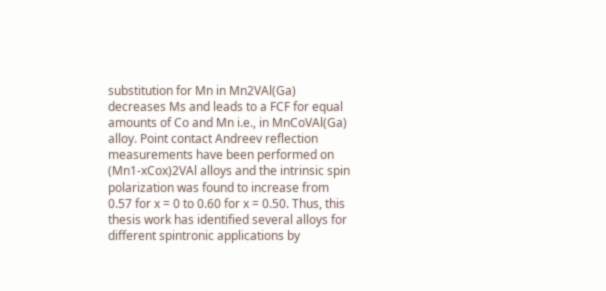substitution for Mn in Mn2VAl(Ga) decreases Ms and leads to a FCF for equal amounts of Co and Mn i.e., in MnCoVAl(Ga) alloy. Point contact Andreev reflection measurements have been performed on (Mn1-xCox)2VAl alloys and the intrinsic spin polarization was found to increase from 0.57 for x = 0 to 0.60 for x = 0.50. Thus, this thesis work has identified several alloys for different spintronic applications by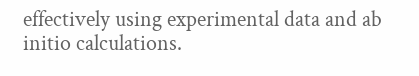effectively using experimental data and ab initio calculations.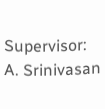Supervisor: A. Srinivasan